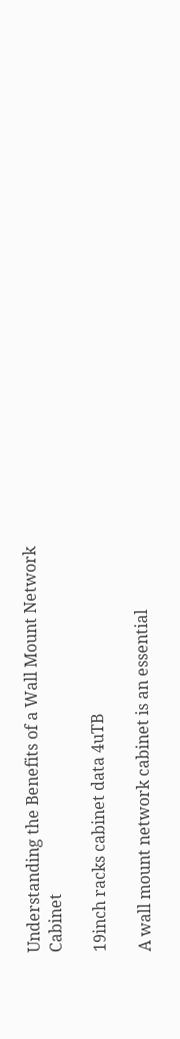Understanding the Benefits of a Wall Mount Network Cabinet

19inch racks cabinet data 4uTB

A wall mount network cabinet is an essential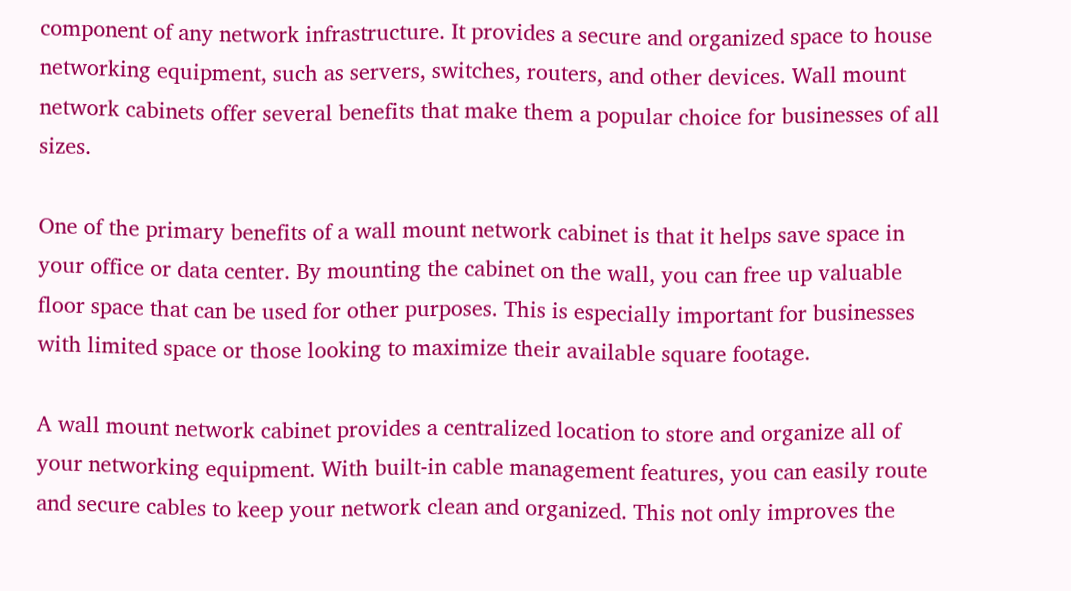component of any network infrastructure. It provides a secure and organized space to house networking equipment, such as servers, switches, routers, and other devices. Wall mount network cabinets offer several benefits that make them a popular choice for businesses of all sizes.

One of the primary benefits of a wall mount network cabinet is that it helps save space in your office or data center. By mounting the cabinet on the wall, you can free up valuable floor space that can be used for other purposes. This is especially important for businesses with limited space or those looking to maximize their available square footage.

A wall mount network cabinet provides a centralized location to store and organize all of your networking equipment. With built-in cable management features, you can easily route and secure cables to keep your network clean and organized. This not only improves the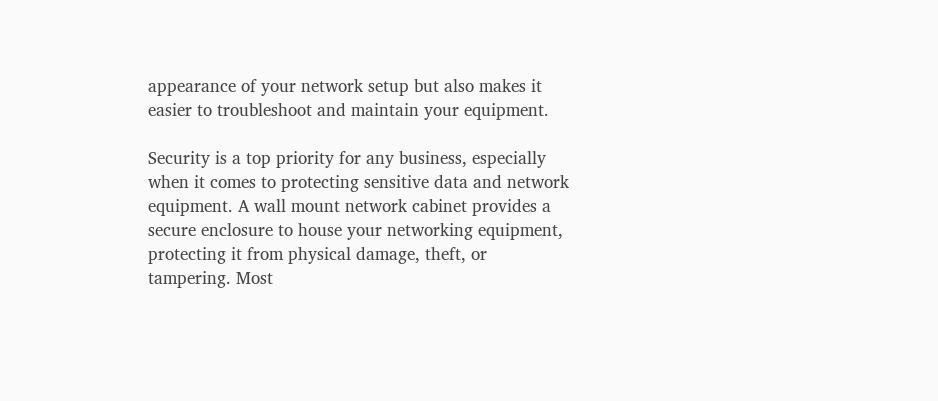appearance of your network setup but also makes it easier to troubleshoot and maintain your equipment.

Security is a top priority for any business, especially when it comes to protecting sensitive data and network equipment. A wall mount network cabinet provides a secure enclosure to house your networking equipment, protecting it from physical damage, theft, or tampering. Most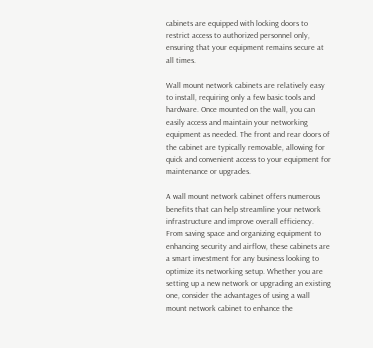cabinets are equipped with locking doors to restrict access to authorized personnel only, ensuring that your equipment remains secure at all times.

Wall mount network cabinets are relatively easy to install, requiring only a few basic tools and hardware. Once mounted on the wall, you can easily access and maintain your networking equipment as needed. The front and rear doors of the cabinet are typically removable, allowing for quick and convenient access to your equipment for maintenance or upgrades.

A wall mount network cabinet offers numerous benefits that can help streamline your network infrastructure and improve overall efficiency. From saving space and organizing equipment to enhancing security and airflow, these cabinets are a smart investment for any business looking to optimize its networking setup. Whether you are setting up a new network or upgrading an existing one, consider the advantages of using a wall mount network cabinet to enhance the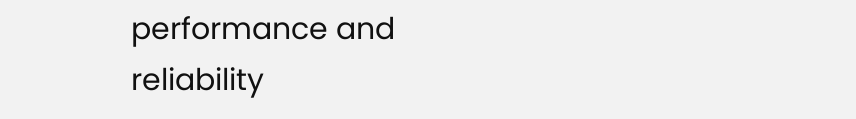performance and reliability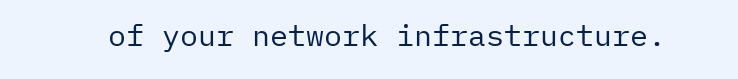of your network infrastructure.